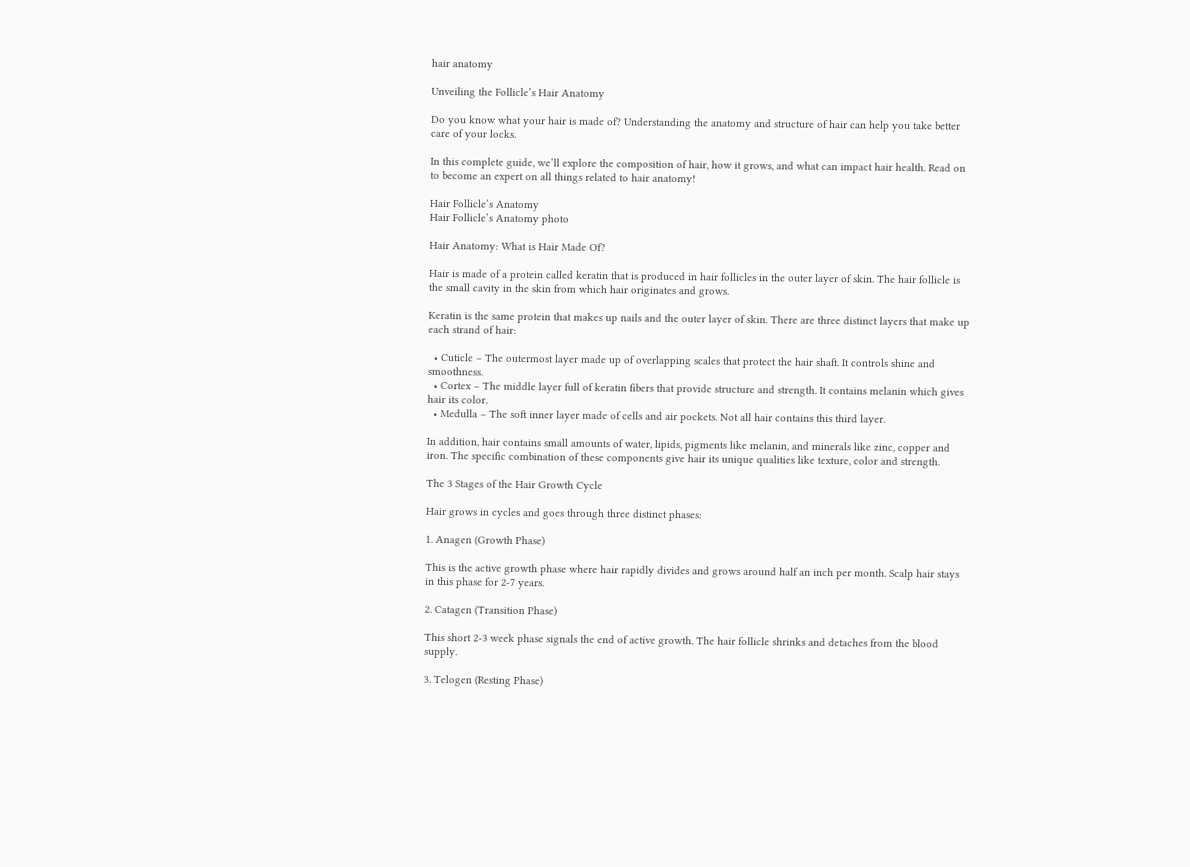hair anatomy

Unveiling the Follicle’s Hair Anatomy

Do you know what your hair is made of? Understanding the anatomy and structure of hair can help you take better care of your locks.

In this complete guide, we’ll explore the composition of hair, how it grows, and what can impact hair health. Read on to become an expert on all things related to hair anatomy!

Hair Follicle’s Anatomy
Hair Follicle’s Anatomy photo

Hair Anatomy: What is Hair Made Of?

Hair is made of a protein called keratin that is produced in hair follicles in the outer layer of skin. The hair follicle is the small cavity in the skin from which hair originates and grows.

Keratin is the same protein that makes up nails and the outer layer of skin. There are three distinct layers that make up each strand of hair:

  • Cuticle – The outermost layer made up of overlapping scales that protect the hair shaft. It controls shine and smoothness.
  • Cortex – The middle layer full of keratin fibers that provide structure and strength. It contains melanin which gives hair its color.
  • Medulla – The soft inner layer made of cells and air pockets. Not all hair contains this third layer.

In addition, hair contains small amounts of water, lipids, pigments like melanin, and minerals like zinc, copper and iron. The specific combination of these components give hair its unique qualities like texture, color and strength.

The 3 Stages of the Hair Growth Cycle

Hair grows in cycles and goes through three distinct phases:

1. Anagen (Growth Phase)

This is the active growth phase where hair rapidly divides and grows around half an inch per month. Scalp hair stays in this phase for 2-7 years.

2. Catagen (Transition Phase)

This short 2-3 week phase signals the end of active growth. The hair follicle shrinks and detaches from the blood supply.

3. Telogen (Resting Phase)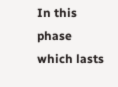In this phase which lasts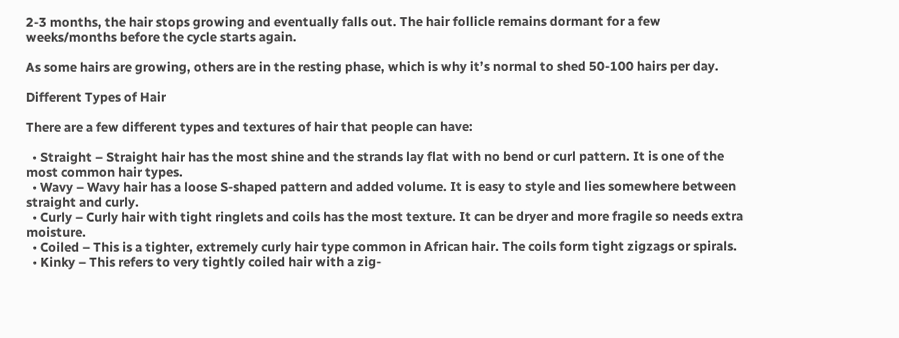2-3 months, the hair stops growing and eventually falls out. The hair follicle remains dormant for a few weeks/months before the cycle starts again.

As some hairs are growing, others are in the resting phase, which is why it’s normal to shed 50-100 hairs per day.

Different Types of Hair

There are a few different types and textures of hair that people can have:

  • Straight – Straight hair has the most shine and the strands lay flat with no bend or curl pattern. It is one of the most common hair types.
  • Wavy – Wavy hair has a loose S-shaped pattern and added volume. It is easy to style and lies somewhere between straight and curly.
  • Curly – Curly hair with tight ringlets and coils has the most texture. It can be dryer and more fragile so needs extra moisture.
  • Coiled – This is a tighter, extremely curly hair type common in African hair. The coils form tight zigzags or spirals.
  • Kinky – This refers to very tightly coiled hair with a zig-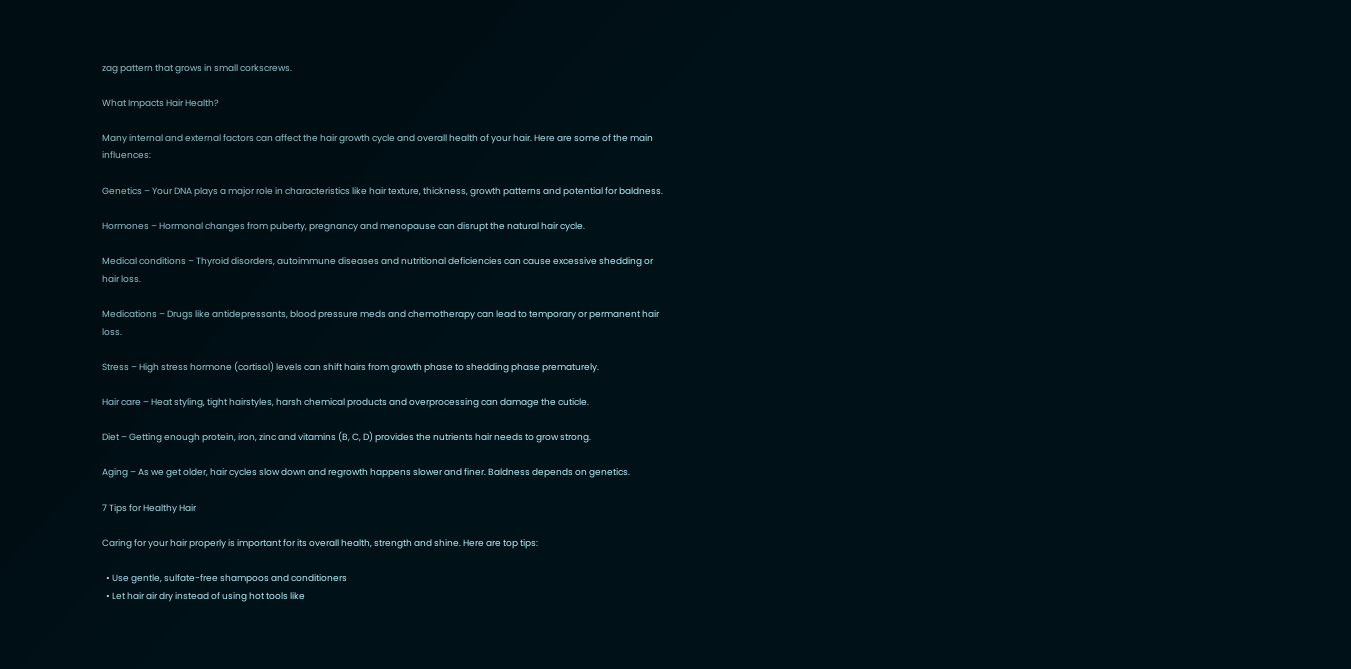zag pattern that grows in small corkscrews.

What Impacts Hair Health?

Many internal and external factors can affect the hair growth cycle and overall health of your hair. Here are some of the main influences:

Genetics – Your DNA plays a major role in characteristics like hair texture, thickness, growth patterns and potential for baldness.

Hormones – Hormonal changes from puberty, pregnancy and menopause can disrupt the natural hair cycle.

Medical conditions – Thyroid disorders, autoimmune diseases and nutritional deficiencies can cause excessive shedding or hair loss.

Medications – Drugs like antidepressants, blood pressure meds and chemotherapy can lead to temporary or permanent hair loss.

Stress – High stress hormone (cortisol) levels can shift hairs from growth phase to shedding phase prematurely.

Hair care – Heat styling, tight hairstyles, harsh chemical products and overprocessing can damage the cuticle.

Diet – Getting enough protein, iron, zinc and vitamins (B, C, D) provides the nutrients hair needs to grow strong.

Aging – As we get older, hair cycles slow down and regrowth happens slower and finer. Baldness depends on genetics.

7 Tips for Healthy Hair

Caring for your hair properly is important for its overall health, strength and shine. Here are top tips:

  • Use gentle, sulfate-free shampoos and conditioners
  • Let hair air dry instead of using hot tools like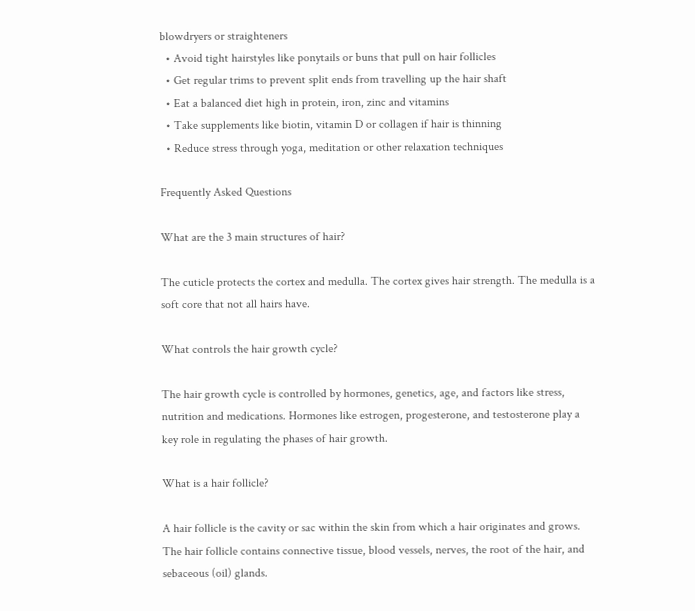blowdryers or straighteners
  • Avoid tight hairstyles like ponytails or buns that pull on hair follicles
  • Get regular trims to prevent split ends from travelling up the hair shaft
  • Eat a balanced diet high in protein, iron, zinc and vitamins
  • Take supplements like biotin, vitamin D or collagen if hair is thinning
  • Reduce stress through yoga, meditation or other relaxation techniques

Frequently Asked Questions

What are the 3 main structures of hair?

The cuticle protects the cortex and medulla. The cortex gives hair strength. The medulla is a soft core that not all hairs have.

What controls the hair growth cycle?

The hair growth cycle is controlled by hormones, genetics, age, and factors like stress, nutrition and medications. Hormones like estrogen, progesterone, and testosterone play a key role in regulating the phases of hair growth.

What is a hair follicle?

A hair follicle is the cavity or sac within the skin from which a hair originates and grows. The hair follicle contains connective tissue, blood vessels, nerves, the root of the hair, and sebaceous (oil) glands.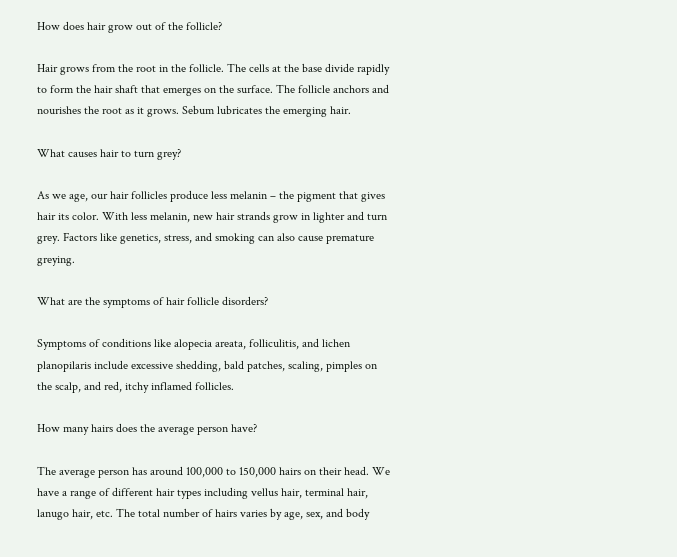How does hair grow out of the follicle?

Hair grows from the root in the follicle. The cells at the base divide rapidly to form the hair shaft that emerges on the surface. The follicle anchors and nourishes the root as it grows. Sebum lubricates the emerging hair.

What causes hair to turn grey?

As we age, our hair follicles produce less melanin – the pigment that gives hair its color. With less melanin, new hair strands grow in lighter and turn grey. Factors like genetics, stress, and smoking can also cause premature greying.

What are the symptoms of hair follicle disorders?

Symptoms of conditions like alopecia areata, folliculitis, and lichen planopilaris include excessive shedding, bald patches, scaling, pimples on the scalp, and red, itchy inflamed follicles.

How many hairs does the average person have?

The average person has around 100,000 to 150,000 hairs on their head. We have a range of different hair types including vellus hair, terminal hair, lanugo hair, etc. The total number of hairs varies by age, sex, and body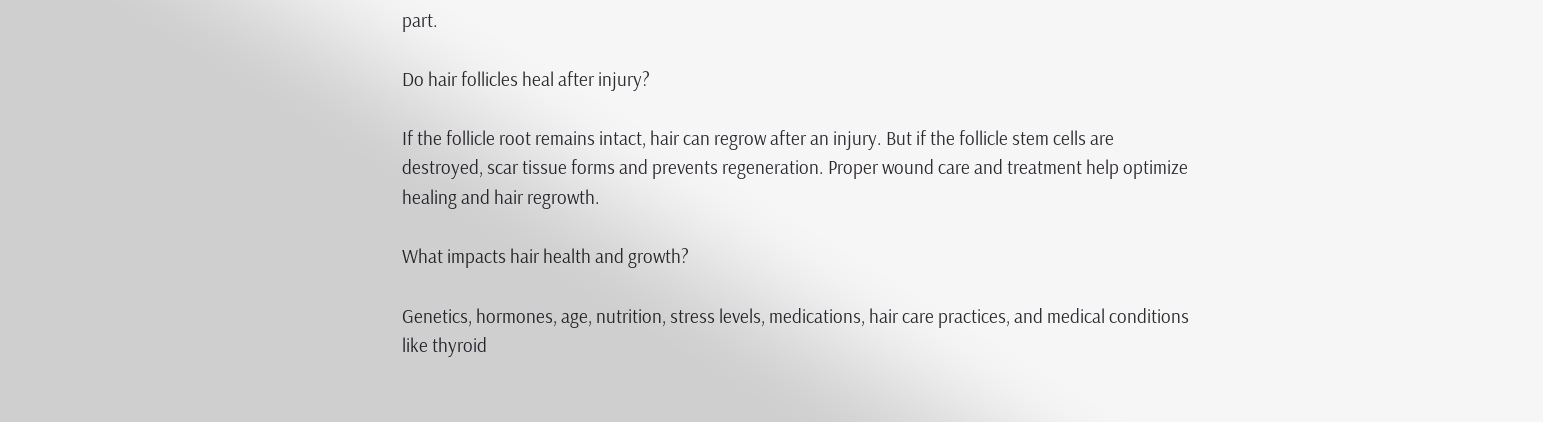part.

Do hair follicles heal after injury?

If the follicle root remains intact, hair can regrow after an injury. But if the follicle stem cells are destroyed, scar tissue forms and prevents regeneration. Proper wound care and treatment help optimize healing and hair regrowth.

What impacts hair health and growth?

Genetics, hormones, age, nutrition, stress levels, medications, hair care practices, and medical conditions like thyroid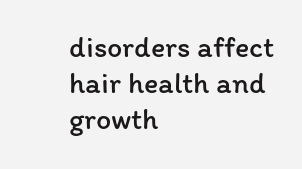disorders affect hair health and growth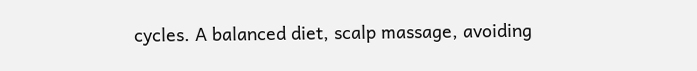cycles. A balanced diet, scalp massage, avoiding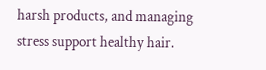harsh products, and managing stress support healthy hair.